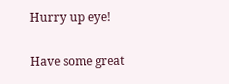Hurry up eye!

Have some great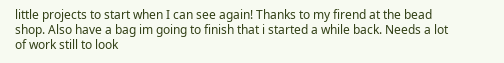little projects to start when I can see again! Thanks to my firend at the bead shop. Also have a bag im going to finish that i started a while back. Needs a lot of work still to look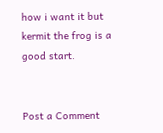how i want it but kermit the frog is a good start.


Post a Comment